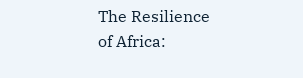The Resilience of Africa: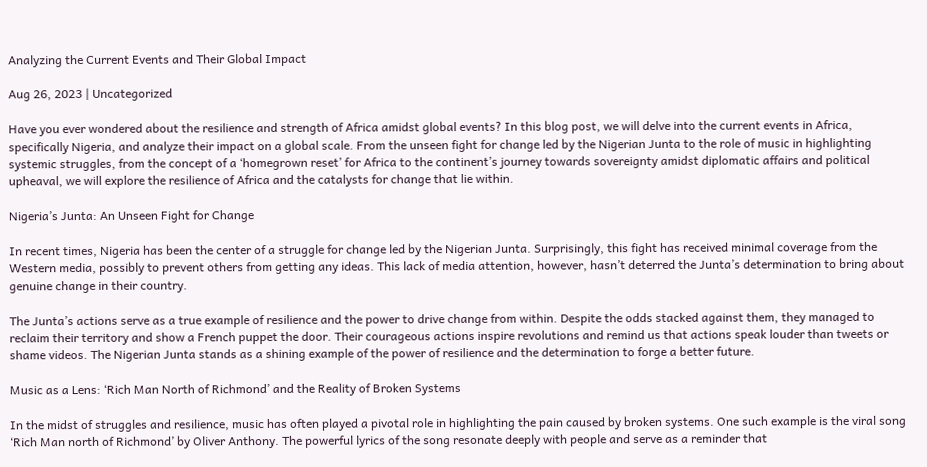Analyzing the Current Events and Their Global Impact

Aug 26, 2023 | Uncategorized

Have you ever wondered about the resilience and strength of Africa amidst global events? In this blog post, we will delve into the current events in Africa, specifically Nigeria, and analyze their impact on a global scale. From the unseen fight for change led by the Nigerian Junta to the role of music in highlighting systemic struggles, from the concept of a ‘homegrown reset’ for Africa to the continent’s journey towards sovereignty amidst diplomatic affairs and political upheaval, we will explore the resilience of Africa and the catalysts for change that lie within.

Nigeria’s Junta: An Unseen Fight for Change

In recent times, Nigeria has been the center of a struggle for change led by the Nigerian Junta. Surprisingly, this fight has received minimal coverage from the Western media, possibly to prevent others from getting any ideas. This lack of media attention, however, hasn’t deterred the Junta’s determination to bring about genuine change in their country.

The Junta’s actions serve as a true example of resilience and the power to drive change from within. Despite the odds stacked against them, they managed to reclaim their territory and show a French puppet the door. Their courageous actions inspire revolutions and remind us that actions speak louder than tweets or shame videos. The Nigerian Junta stands as a shining example of the power of resilience and the determination to forge a better future.

Music as a Lens: ‘Rich Man North of Richmond’ and the Reality of Broken Systems

In the midst of struggles and resilience, music has often played a pivotal role in highlighting the pain caused by broken systems. One such example is the viral song ‘Rich Man north of Richmond’ by Oliver Anthony. The powerful lyrics of the song resonate deeply with people and serve as a reminder that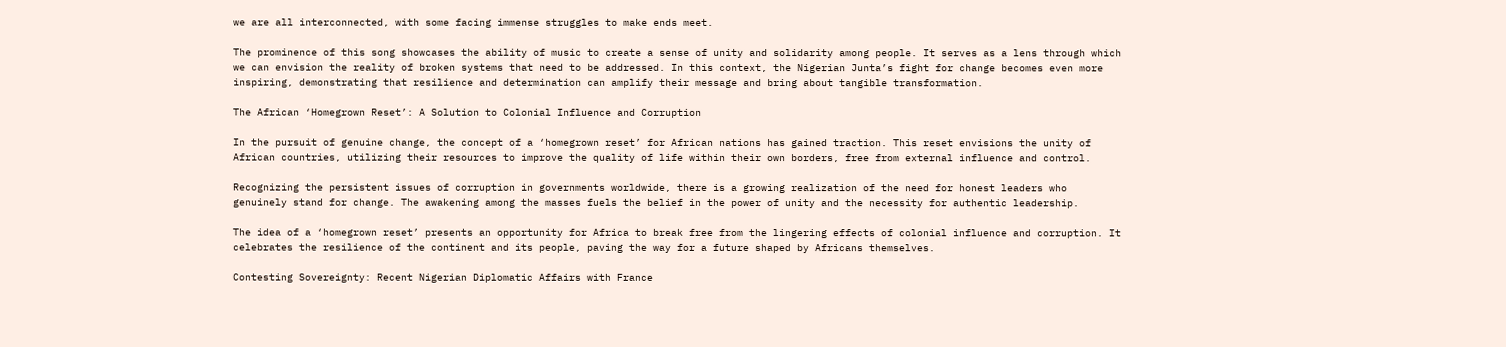we are all interconnected, with some facing immense struggles to make ends meet.

The prominence of this song showcases the ability of music to create a sense of unity and solidarity among people. It serves as a lens through which we can envision the reality of broken systems that need to be addressed. In this context, the Nigerian Junta’s fight for change becomes even more inspiring, demonstrating that resilience and determination can amplify their message and bring about tangible transformation.

The African ‘Homegrown Reset’: A Solution to Colonial Influence and Corruption

In the pursuit of genuine change, the concept of a ‘homegrown reset’ for African nations has gained traction. This reset envisions the unity of African countries, utilizing their resources to improve the quality of life within their own borders, free from external influence and control.

Recognizing the persistent issues of corruption in governments worldwide, there is a growing realization of the need for honest leaders who genuinely stand for change. The awakening among the masses fuels the belief in the power of unity and the necessity for authentic leadership.

The idea of a ‘homegrown reset’ presents an opportunity for Africa to break free from the lingering effects of colonial influence and corruption. It celebrates the resilience of the continent and its people, paving the way for a future shaped by Africans themselves.

Contesting Sovereignty: Recent Nigerian Diplomatic Affairs with France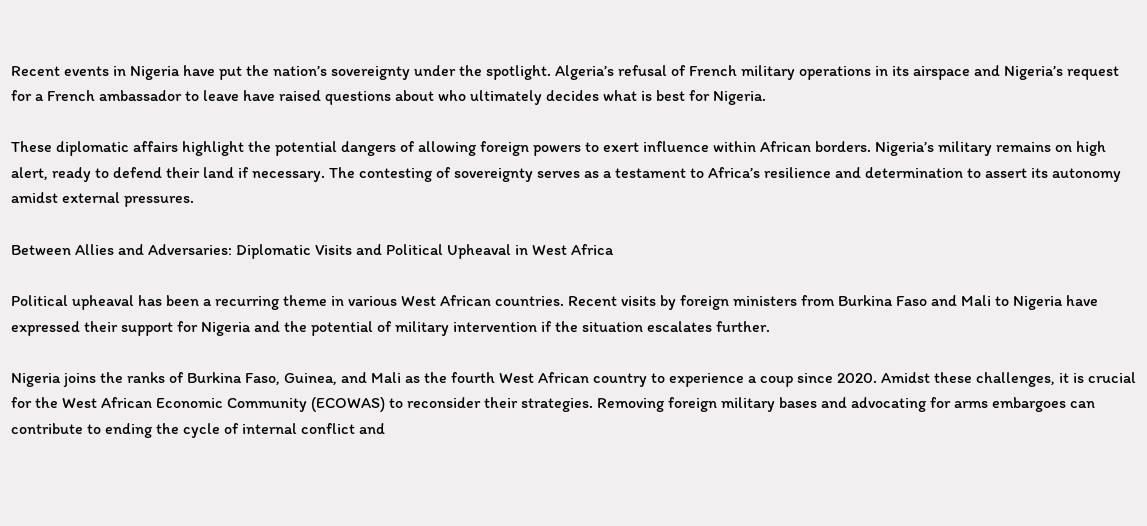Recent events in Nigeria have put the nation’s sovereignty under the spotlight. Algeria’s refusal of French military operations in its airspace and Nigeria’s request for a French ambassador to leave have raised questions about who ultimately decides what is best for Nigeria.

These diplomatic affairs highlight the potential dangers of allowing foreign powers to exert influence within African borders. Nigeria’s military remains on high alert, ready to defend their land if necessary. The contesting of sovereignty serves as a testament to Africa’s resilience and determination to assert its autonomy amidst external pressures.

Between Allies and Adversaries: Diplomatic Visits and Political Upheaval in West Africa

Political upheaval has been a recurring theme in various West African countries. Recent visits by foreign ministers from Burkina Faso and Mali to Nigeria have expressed their support for Nigeria and the potential of military intervention if the situation escalates further.

Nigeria joins the ranks of Burkina Faso, Guinea, and Mali as the fourth West African country to experience a coup since 2020. Amidst these challenges, it is crucial for the West African Economic Community (ECOWAS) to reconsider their strategies. Removing foreign military bases and advocating for arms embargoes can contribute to ending the cycle of internal conflict and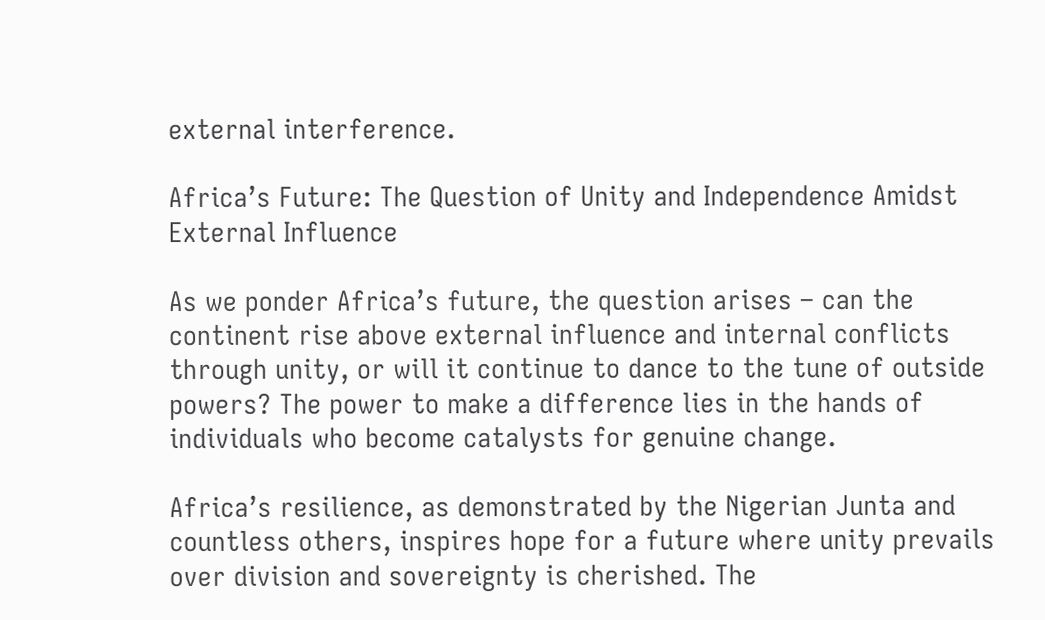external interference.

Africa’s Future: The Question of Unity and Independence Amidst External Influence

As we ponder Africa’s future, the question arises – can the continent rise above external influence and internal conflicts through unity, or will it continue to dance to the tune of outside powers? The power to make a difference lies in the hands of individuals who become catalysts for genuine change.

Africa’s resilience, as demonstrated by the Nigerian Junta and countless others, inspires hope for a future where unity prevails over division and sovereignty is cherished. The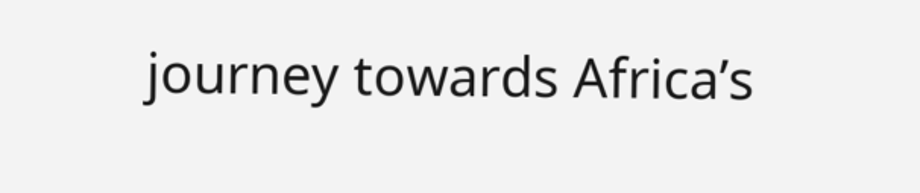journey towards Africa’s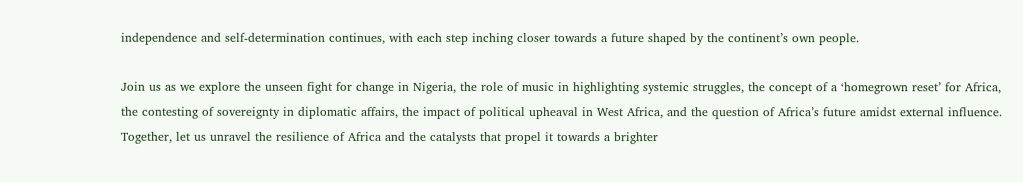independence and self-determination continues, with each step inching closer towards a future shaped by the continent’s own people.

Join us as we explore the unseen fight for change in Nigeria, the role of music in highlighting systemic struggles, the concept of a ‘homegrown reset’ for Africa, the contesting of sovereignty in diplomatic affairs, the impact of political upheaval in West Africa, and the question of Africa’s future amidst external influence. Together, let us unravel the resilience of Africa and the catalysts that propel it towards a brighter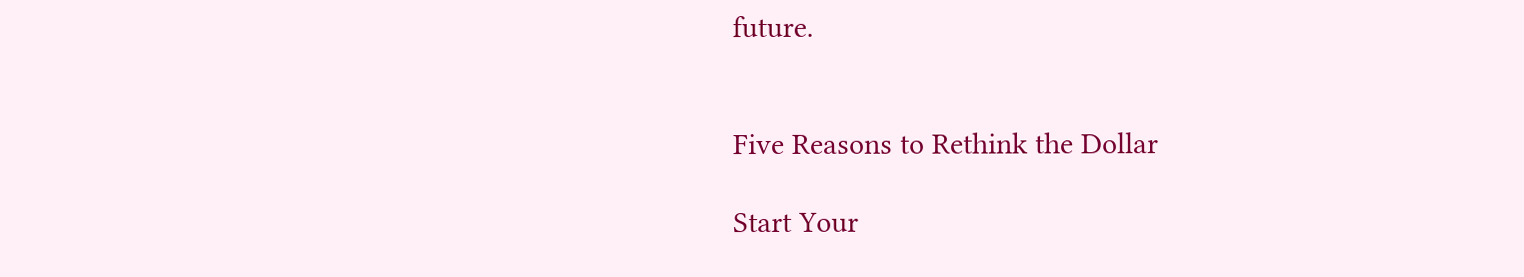future.


Five Reasons to Rethink the Dollar

Start Your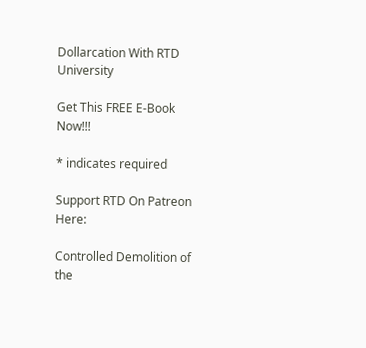Dollarcation With RTD University

Get This FREE E-Book Now!!!

* indicates required

Support RTD On Patreon Here:

Controlled Demolition of the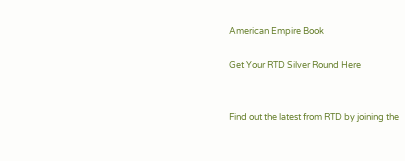American Empire Book

Get Your RTD Silver Round Here


Find out the latest from RTD by joining the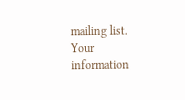mailing list. Your information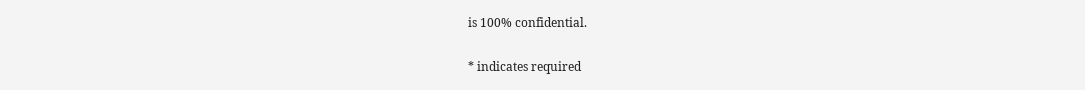is 100% confidential.

* indicates required